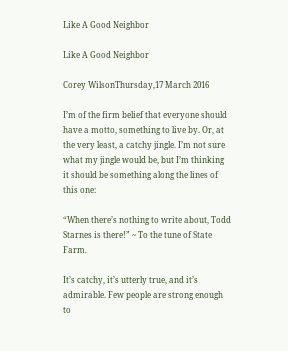Like A Good Neighbor

Like A Good Neighbor

Corey WilsonThursday,17 March 2016

I’m of the firm belief that everyone should have a motto, something to live by. Or, at the very least, a catchy jingle. I’m not sure what my jingle would be, but I’m thinking it should be something along the lines of this one:

“When there’s nothing to write about, Todd Starnes is there!” ~ To the tune of State Farm.

It’s catchy, it’s utterly true, and it’s admirable. Few people are strong enough to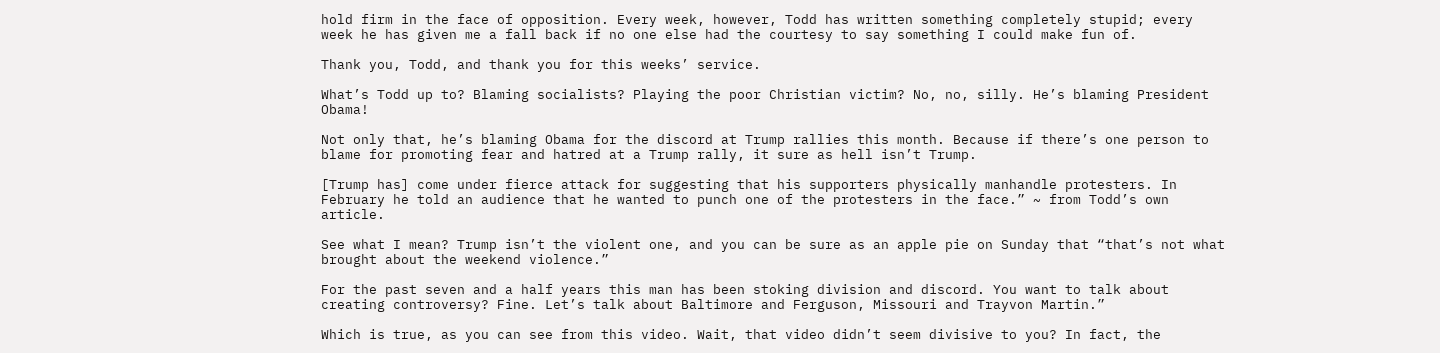hold firm in the face of opposition. Every week, however, Todd has written something completely stupid; every week he has given me a fall back if no one else had the courtesy to say something I could make fun of.

Thank you, Todd, and thank you for this weeks’ service.

What’s Todd up to? Blaming socialists? Playing the poor Christian victim? No, no, silly. He’s blaming President Obama!

Not only that, he’s blaming Obama for the discord at Trump rallies this month. Because if there’s one person to blame for promoting fear and hatred at a Trump rally, it sure as hell isn’t Trump.

[Trump has] come under fierce attack for suggesting that his supporters physically manhandle protesters. In February he told an audience that he wanted to punch one of the protesters in the face.” ~ from Todd’s own article.

See what I mean? Trump isn’t the violent one, and you can be sure as an apple pie on Sunday that “that’s not what brought about the weekend violence.”

For the past seven and a half years this man has been stoking division and discord. You want to talk about creating controversy? Fine. Let’s talk about Baltimore and Ferguson, Missouri and Trayvon Martin.”

Which is true, as you can see from this video. Wait, that video didn’t seem divisive to you? In fact, the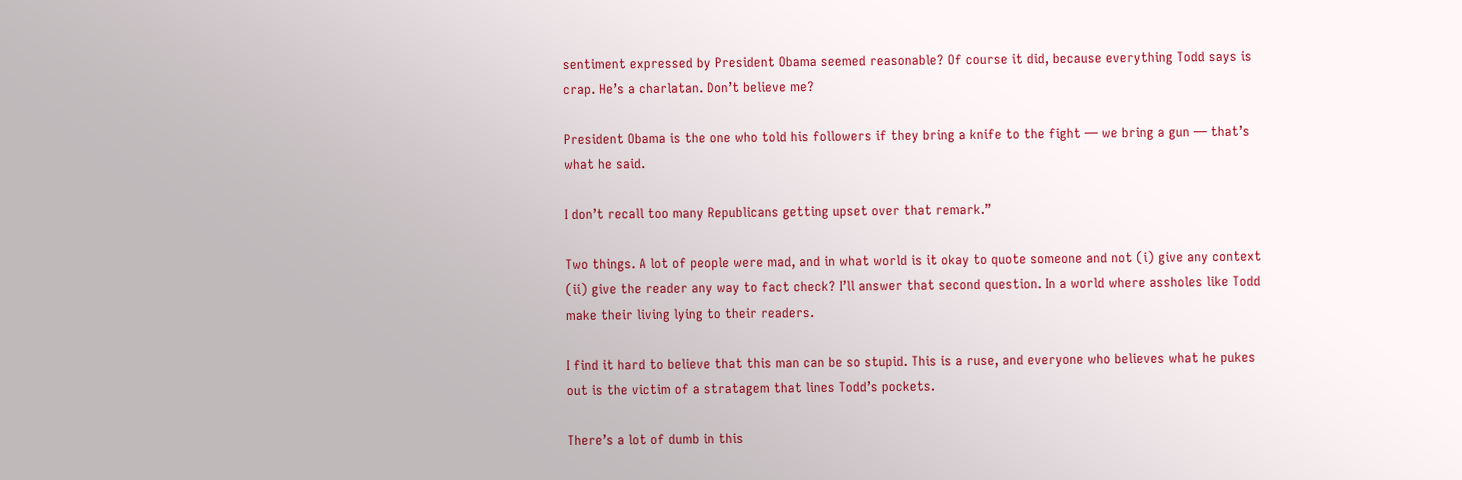sentiment expressed by President Obama seemed reasonable? Of course it did, because everything Todd says is crap. He’s a charlatan. Don’t believe me?

President Obama is the one who told his followers if they bring a knife to the fight — we bring a gun — that’s what he said.

I don’t recall too many Republicans getting upset over that remark.”

Two things. A lot of people were mad, and in what world is it okay to quote someone and not (i) give any context (ii) give the reader any way to fact check? I’ll answer that second question. In a world where assholes like Todd make their living lying to their readers.

I find it hard to believe that this man can be so stupid. This is a ruse, and everyone who believes what he pukes out is the victim of a stratagem that lines Todd’s pockets.

There’s a lot of dumb in this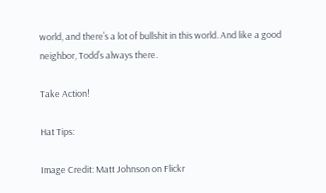world, and there’s a lot of bullshit in this world. And like a good neighbor, Todd’s always there.

Take Action!

Hat Tips:

Image Credit: Matt Johnson on Flickr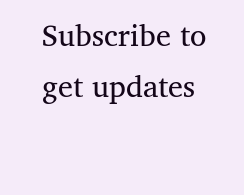Subscribe to get updates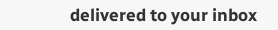delivered to your inbox